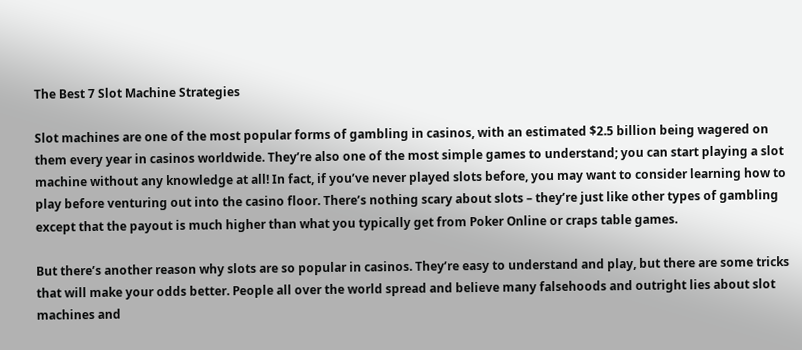The Best 7 Slot Machine Strategies

Slot machines are one of the most popular forms of gambling in casinos, with an estimated $2.5 billion being wagered on them every year in casinos worldwide. They’re also one of the most simple games to understand; you can start playing a slot machine without any knowledge at all! In fact, if you’ve never played slots before, you may want to consider learning how to play before venturing out into the casino floor. There’s nothing scary about slots – they’re just like other types of gambling except that the payout is much higher than what you typically get from Poker Online or craps table games.

But there’s another reason why slots are so popular in casinos. They’re easy to understand and play, but there are some tricks that will make your odds better. People all over the world spread and believe many falsehoods and outright lies about slot machines and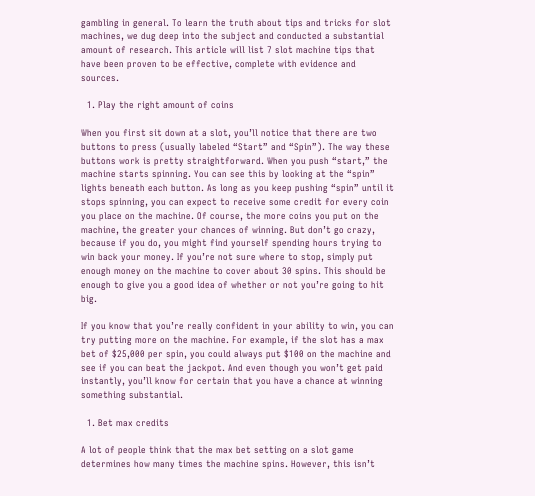gambling in general. To learn the truth about tips and tricks for slot machines, we dug deep into the subject and conducted a substantial amount of research. This article will list 7 slot machine tips that have been proven to be effective, complete with evidence and sources.

  1. Play the right amount of coins

When you first sit down at a slot, you’ll notice that there are two buttons to press (usually labeled “Start” and “Spin”). The way these buttons work is pretty straightforward. When you push “start,” the machine starts spinning. You can see this by looking at the “spin” lights beneath each button. As long as you keep pushing “spin” until it stops spinning, you can expect to receive some credit for every coin you place on the machine. Of course, the more coins you put on the machine, the greater your chances of winning. But don’t go crazy, because if you do, you might find yourself spending hours trying to win back your money. If you’re not sure where to stop, simply put enough money on the machine to cover about 30 spins. This should be enough to give you a good idea of whether or not you’re going to hit big.

If you know that you’re really confident in your ability to win, you can try putting more on the machine. For example, if the slot has a max bet of $25,000 per spin, you could always put $100 on the machine and see if you can beat the jackpot. And even though you won’t get paid instantly, you’ll know for certain that you have a chance at winning something substantial.

  1. Bet max credits

A lot of people think that the max bet setting on a slot game determines how many times the machine spins. However, this isn’t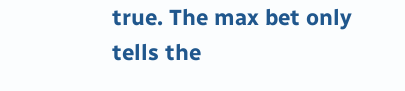true. The max bet only tells the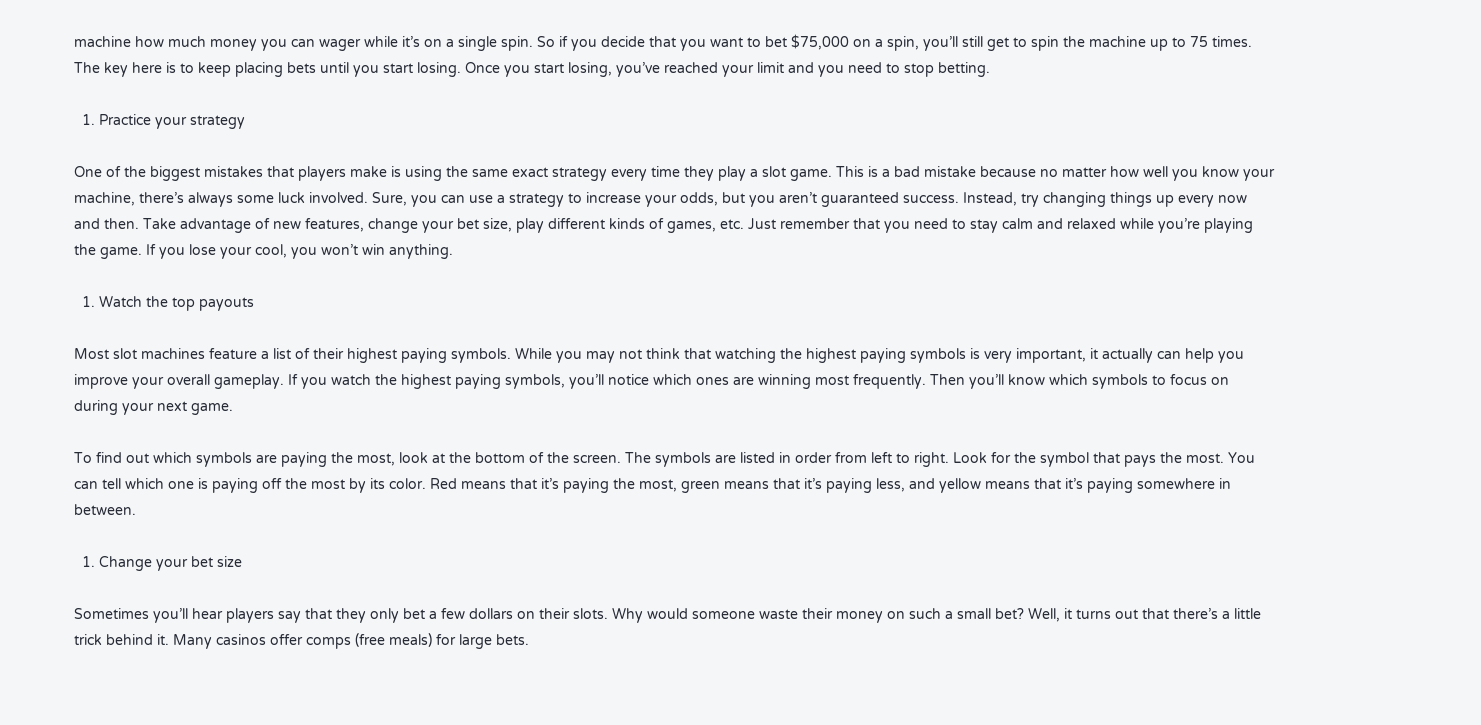machine how much money you can wager while it’s on a single spin. So if you decide that you want to bet $75,000 on a spin, you’ll still get to spin the machine up to 75 times. The key here is to keep placing bets until you start losing. Once you start losing, you’ve reached your limit and you need to stop betting.

  1. Practice your strategy

One of the biggest mistakes that players make is using the same exact strategy every time they play a slot game. This is a bad mistake because no matter how well you know your machine, there’s always some luck involved. Sure, you can use a strategy to increase your odds, but you aren’t guaranteed success. Instead, try changing things up every now and then. Take advantage of new features, change your bet size, play different kinds of games, etc. Just remember that you need to stay calm and relaxed while you’re playing the game. If you lose your cool, you won’t win anything.

  1. Watch the top payouts

Most slot machines feature a list of their highest paying symbols. While you may not think that watching the highest paying symbols is very important, it actually can help you improve your overall gameplay. If you watch the highest paying symbols, you’ll notice which ones are winning most frequently. Then you’ll know which symbols to focus on during your next game.

To find out which symbols are paying the most, look at the bottom of the screen. The symbols are listed in order from left to right. Look for the symbol that pays the most. You can tell which one is paying off the most by its color. Red means that it’s paying the most, green means that it’s paying less, and yellow means that it’s paying somewhere in between.

  1. Change your bet size

Sometimes you’ll hear players say that they only bet a few dollars on their slots. Why would someone waste their money on such a small bet? Well, it turns out that there’s a little trick behind it. Many casinos offer comps (free meals) for large bets.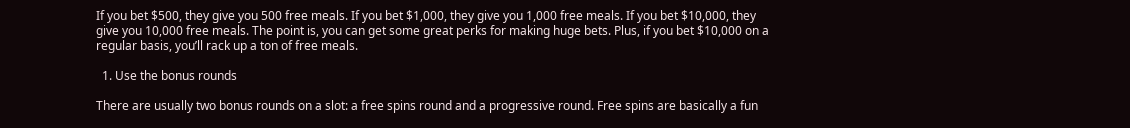If you bet $500, they give you 500 free meals. If you bet $1,000, they give you 1,000 free meals. If you bet $10,000, they give you 10,000 free meals. The point is, you can get some great perks for making huge bets. Plus, if you bet $10,000 on a regular basis, you’ll rack up a ton of free meals.

  1. Use the bonus rounds

There are usually two bonus rounds on a slot: a free spins round and a progressive round. Free spins are basically a fun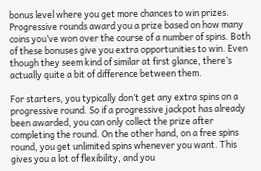bonus level where you get more chances to win prizes. Progressive rounds award you a prize based on how many coins you’ve won over the course of a number of spins. Both of these bonuses give you extra opportunities to win. Even though they seem kind of similar at first glance, there’s actually quite a bit of difference between them.

For starters, you typically don’t get any extra spins on a progressive round. So if a progressive jackpot has already been awarded, you can only collect the prize after completing the round. On the other hand, on a free spins round, you get unlimited spins whenever you want. This gives you a lot of flexibility, and you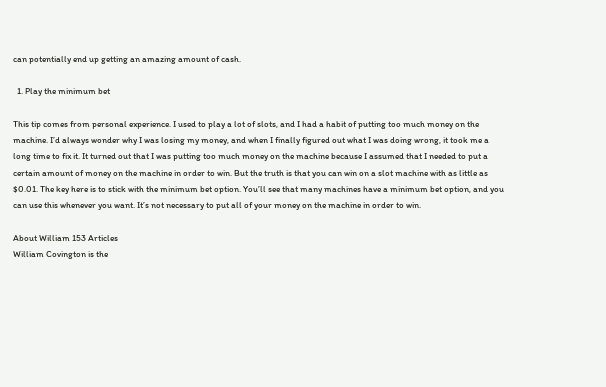can potentially end up getting an amazing amount of cash.

  1. Play the minimum bet

This tip comes from personal experience. I used to play a lot of slots, and I had a habit of putting too much money on the machine. I’d always wonder why I was losing my money, and when I finally figured out what I was doing wrong, it took me a long time to fix it. It turned out that I was putting too much money on the machine because I assumed that I needed to put a certain amount of money on the machine in order to win. But the truth is that you can win on a slot machine with as little as $0.01. The key here is to stick with the minimum bet option. You’ll see that many machines have a minimum bet option, and you can use this whenever you want. It’s not necessary to put all of your money on the machine in order to win.

About William 153 Articles
William Covington is the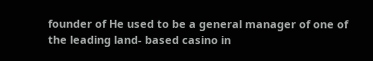founder of He used to be a general manager of one of the leading land- based casino in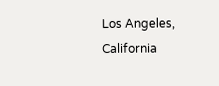Los Angeles, California